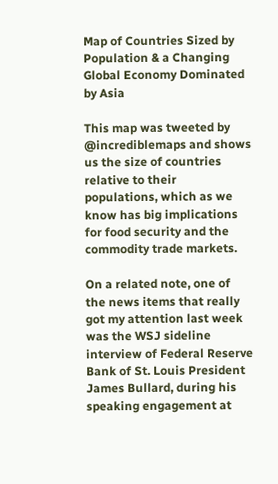Map of Countries Sized by Population & a Changing Global Economy Dominated by Asia

This map was tweeted by @incrediblemaps and shows us the size of countries relative to their populations, which as we know has big implications for food security and the commodity trade markets.

On a related note, one of the news items that really got my attention last week was the WSJ sideline interview of Federal Reserve Bank of St. Louis President James Bullard, during his speaking engagement at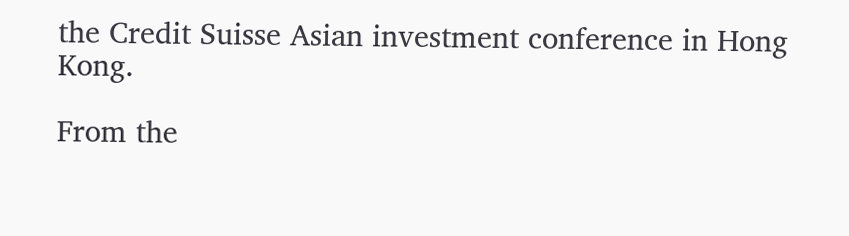the Credit Suisse Asian investment conference in Hong Kong.

From the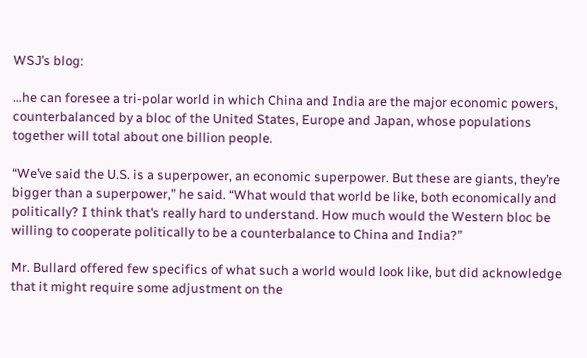WSJ’s blog:

…he can foresee a tri-polar world in which China and India are the major economic powers, counterbalanced by a bloc of the United States, Europe and Japan, whose populations together will total about one billion people.

“We’ve said the U.S. is a superpower, an economic superpower. But these are giants, they’re bigger than a superpower,” he said. “What would that world be like, both economically and politically? I think that’s really hard to understand. How much would the Western bloc be willing to cooperate politically to be a counterbalance to China and India?”

Mr. Bullard offered few specifics of what such a world would look like, but did acknowledge that it might require some adjustment on the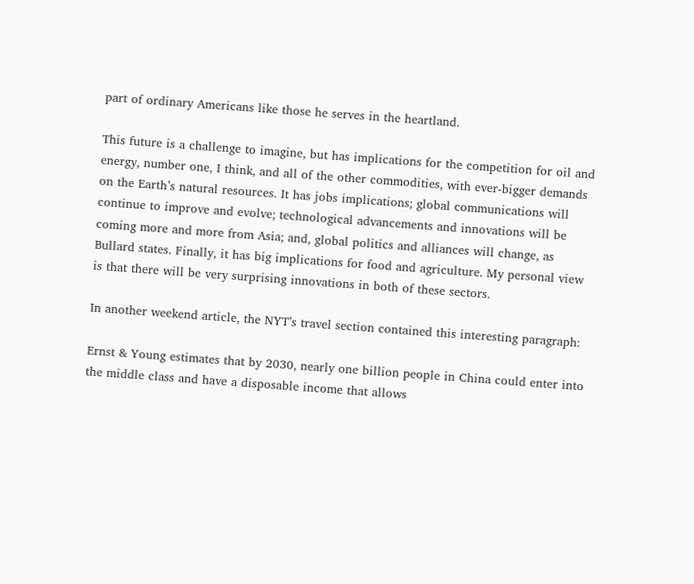part of ordinary Americans like those he serves in the heartland.

This future is a challenge to imagine, but has implications for the competition for oil and energy, number one, I think, and all of the other commodities, with ever-bigger demands on the Earth’s natural resources. It has jobs implications; global communications will continue to improve and evolve; technological advancements and innovations will be coming more and more from Asia; and, global politics and alliances will change, as Bullard states. Finally, it has big implications for food and agriculture. My personal view is that there will be very surprising innovations in both of these sectors.

In another weekend article, the NYT’s travel section contained this interesting paragraph:

Ernst & Young estimates that by 2030, nearly one billion people in China could enter into the middle class and have a disposable income that allows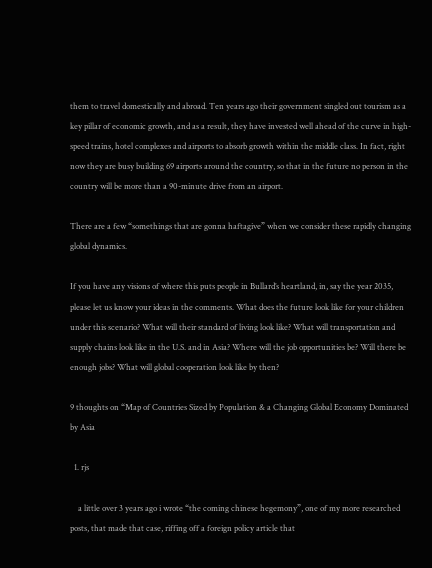them to travel domestically and abroad. Ten years ago their government singled out tourism as a key pillar of economic growth, and as a result, they have invested well ahead of the curve in high-speed trains, hotel complexes and airports to absorb growth within the middle class. In fact, right now they are busy building 69 airports around the country, so that in the future no person in the country will be more than a 90-minute drive from an airport.

There are a few “somethings that are gonna haftagive” when we consider these rapidly changing global dynamics.

If you have any visions of where this puts people in Bullard’s heartland, in, say the year 2035, please let us know your ideas in the comments. What does the future look like for your children under this scenario? What will their standard of living look like? What will transportation and supply chains look like in the U.S. and in Asia? Where will the job opportunities be? Will there be enough jobs? What will global cooperation look like by then?

9 thoughts on “Map of Countries Sized by Population & a Changing Global Economy Dominated by Asia

  1. rjs

    a little over 3 years ago i wrote “the coming chinese hegemony”, one of my more researched posts, that made that case, riffing off a foreign policy article that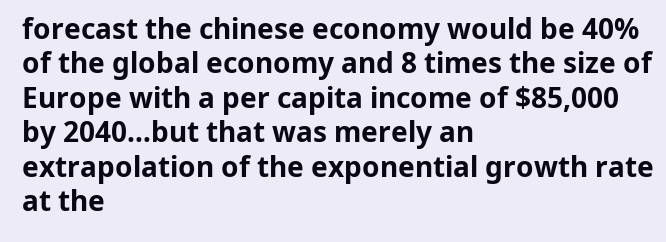forecast the chinese economy would be 40% of the global economy and 8 times the size of Europe with a per capita income of $85,000 by 2040…but that was merely an extrapolation of the exponential growth rate at the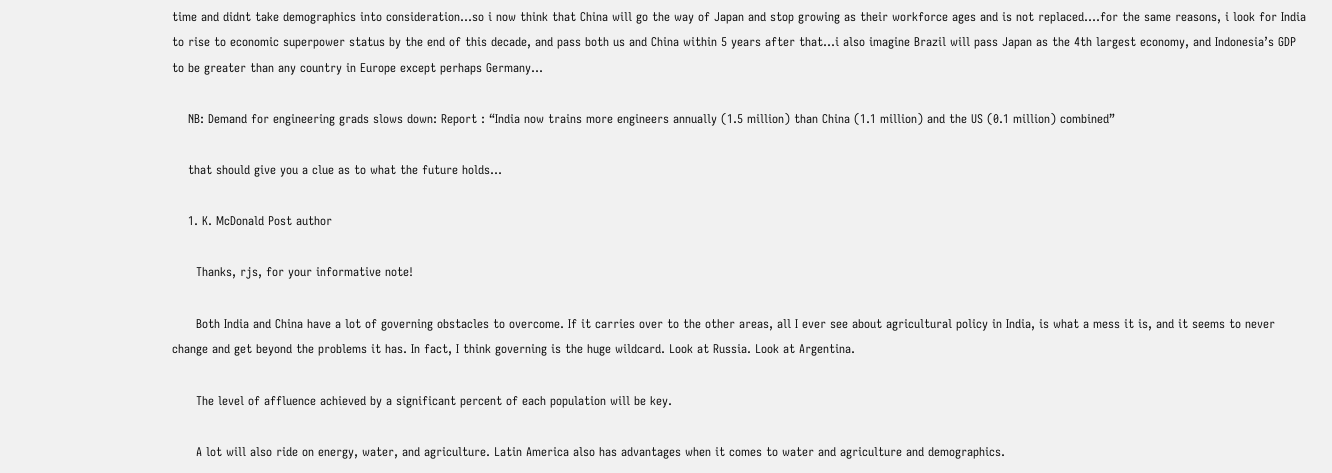time and didnt take demographics into consideration…so i now think that China will go the way of Japan and stop growing as their workforce ages and is not replaced….for the same reasons, i look for India to rise to economic superpower status by the end of this decade, and pass both us and China within 5 years after that…i also imagine Brazil will pass Japan as the 4th largest economy, and Indonesia’s GDP to be greater than any country in Europe except perhaps Germany…

    NB: Demand for engineering grads slows down: Report : “India now trains more engineers annually (1.5 million) than China (1.1 million) and the US (0.1 million) combined”

    that should give you a clue as to what the future holds…

    1. K. McDonald Post author

      Thanks, rjs, for your informative note!

      Both India and China have a lot of governing obstacles to overcome. If it carries over to the other areas, all I ever see about agricultural policy in India, is what a mess it is, and it seems to never change and get beyond the problems it has. In fact, I think governing is the huge wildcard. Look at Russia. Look at Argentina.

      The level of affluence achieved by a significant percent of each population will be key.

      A lot will also ride on energy, water, and agriculture. Latin America also has advantages when it comes to water and agriculture and demographics.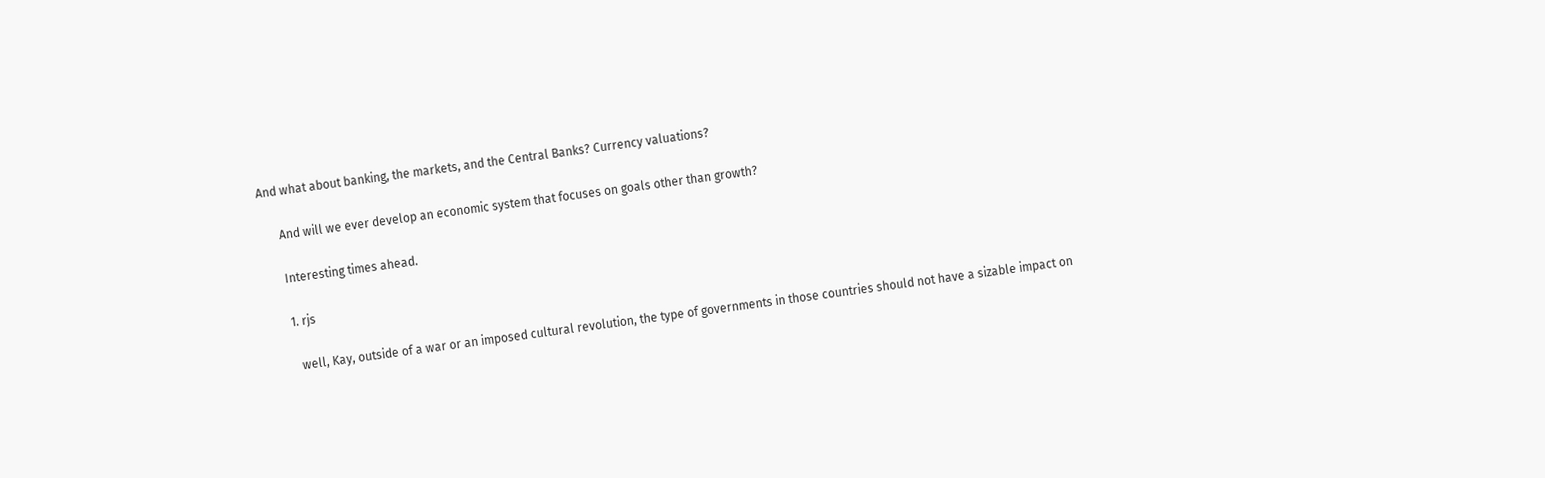And what about banking, the markets, and the Central Banks? Currency valuations?

      And will we ever develop an economic system that focuses on goals other than growth?

      Interesting times ahead.

      1. rjs

        well, Kay, outside of a war or an imposed cultural revolution, the type of governments in those countries should not have a sizable impact on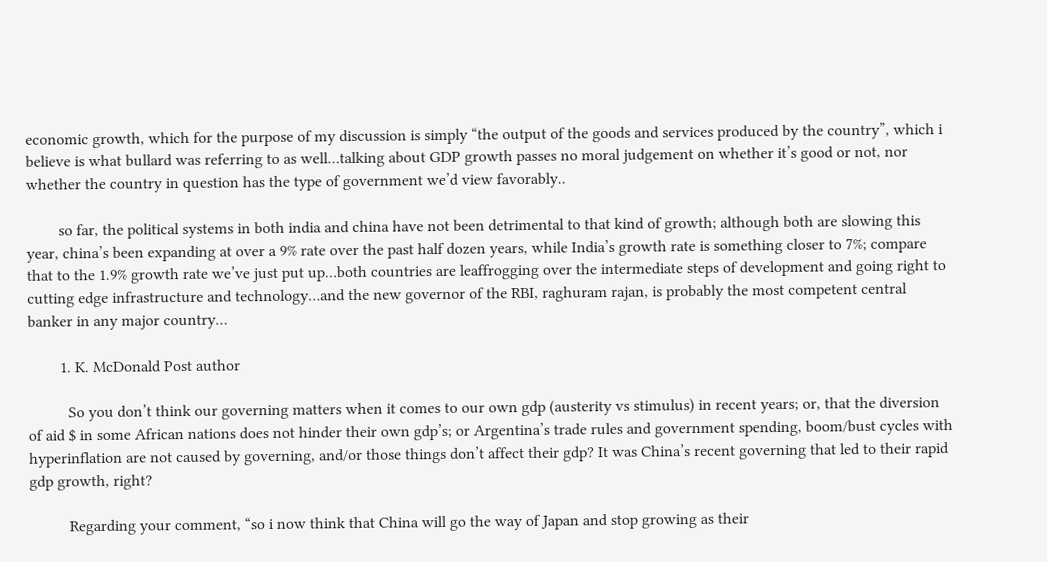economic growth, which for the purpose of my discussion is simply “the output of the goods and services produced by the country”, which i believe is what bullard was referring to as well…talking about GDP growth passes no moral judgement on whether it’s good or not, nor whether the country in question has the type of government we’d view favorably..

        so far, the political systems in both india and china have not been detrimental to that kind of growth; although both are slowing this year, china’s been expanding at over a 9% rate over the past half dozen years, while India’s growth rate is something closer to 7%; compare that to the 1.9% growth rate we’ve just put up…both countries are leaffrogging over the intermediate steps of development and going right to cutting edge infrastructure and technology…and the new governor of the RBI, raghuram rajan, is probably the most competent central banker in any major country…

        1. K. McDonald Post author

          So you don’t think our governing matters when it comes to our own gdp (austerity vs stimulus) in recent years; or, that the diversion of aid $ in some African nations does not hinder their own gdp’s; or Argentina’s trade rules and government spending, boom/bust cycles with hyperinflation are not caused by governing, and/or those things don’t affect their gdp? It was China’s recent governing that led to their rapid gdp growth, right?

          Regarding your comment, “so i now think that China will go the way of Japan and stop growing as their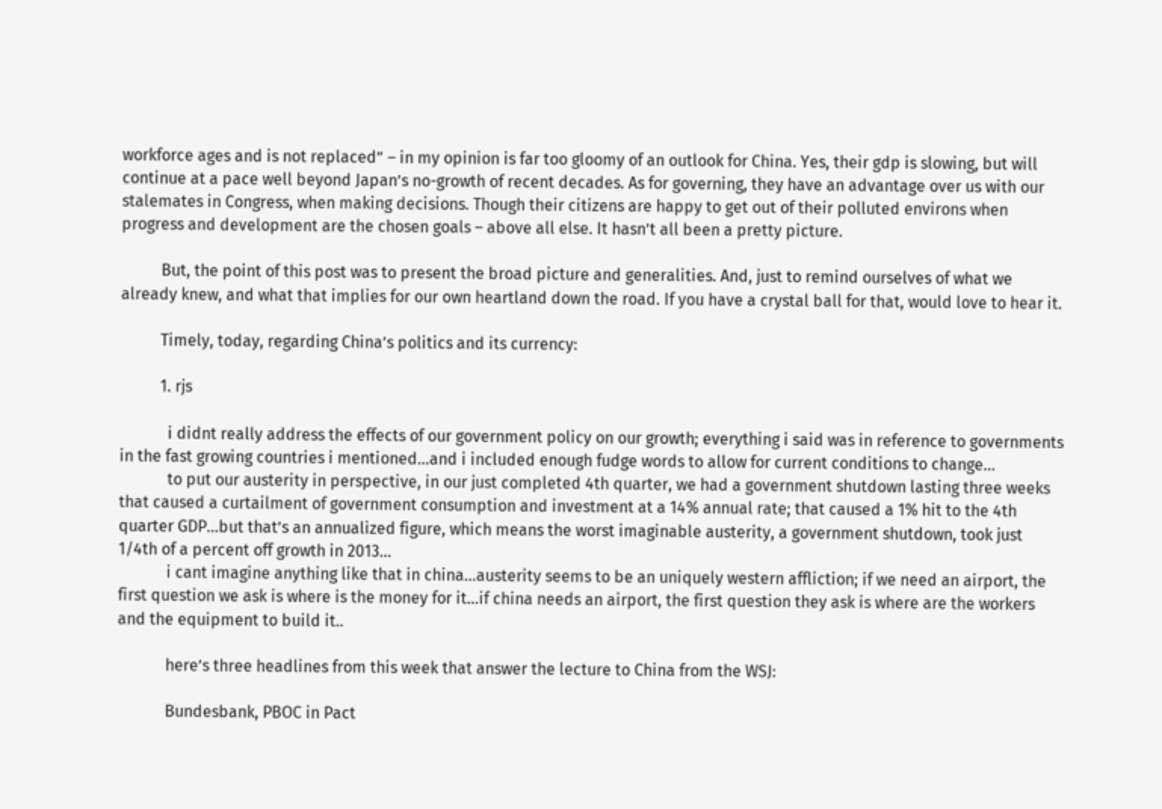workforce ages and is not replaced” – in my opinion is far too gloomy of an outlook for China. Yes, their gdp is slowing, but will continue at a pace well beyond Japan’s no-growth of recent decades. As for governing, they have an advantage over us with our stalemates in Congress, when making decisions. Though their citizens are happy to get out of their polluted environs when progress and development are the chosen goals – above all else. It hasn’t all been a pretty picture.

          But, the point of this post was to present the broad picture and generalities. And, just to remind ourselves of what we already knew, and what that implies for our own heartland down the road. If you have a crystal ball for that, would love to hear it.

          Timely, today, regarding China’s politics and its currency:

          1. rjs

            i didnt really address the effects of our government policy on our growth; everything i said was in reference to governments in the fast growing countries i mentioned…and i included enough fudge words to allow for current conditions to change…
            to put our austerity in perspective, in our just completed 4th quarter, we had a government shutdown lasting three weeks that caused a curtailment of government consumption and investment at a 14% annual rate; that caused a 1% hit to the 4th quarter GDP…but that’s an annualized figure, which means the worst imaginable austerity, a government shutdown, took just 1/4th of a percent off growth in 2013…
            i cant imagine anything like that in china…austerity seems to be an uniquely western affliction; if we need an airport, the first question we ask is where is the money for it…if china needs an airport, the first question they ask is where are the workers and the equipment to build it..

            here’s three headlines from this week that answer the lecture to China from the WSJ:

            Bundesbank, PBOC in Pact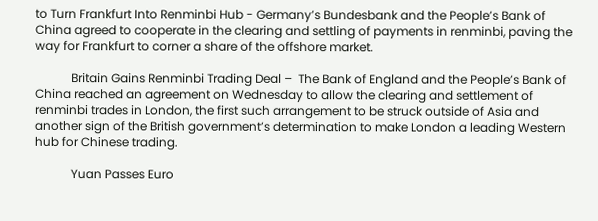to Turn Frankfurt Into Renminbi Hub - Germany’s Bundesbank and the People’s Bank of China agreed to cooperate in the clearing and settling of payments in renminbi, paving the way for Frankfurt to corner a share of the offshore market.

            Britain Gains Renminbi Trading Deal –  The Bank of England and the People’s Bank of China reached an agreement on Wednesday to allow the clearing and settlement of renminbi trades in London, the first such arrangement to be struck outside of Asia and another sign of the British government’s determination to make London a leading Western hub for Chinese trading.

            Yuan Passes Euro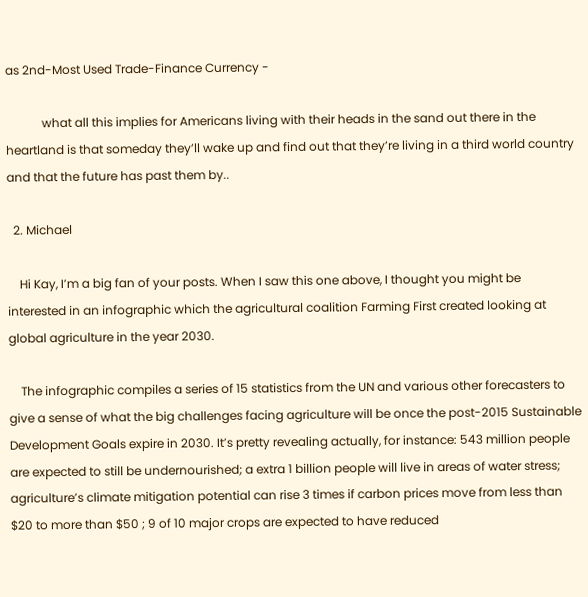as 2nd-Most Used Trade-Finance Currency -

            what all this implies for Americans living with their heads in the sand out there in the heartland is that someday they’ll wake up and find out that they’re living in a third world country and that the future has past them by..

  2. Michael

    Hi Kay, I’m a big fan of your posts. When I saw this one above, I thought you might be interested in an infographic which the agricultural coalition Farming First created looking at global agriculture in the year 2030.

    The infographic compiles a series of 15 statistics from the UN and various other forecasters to give a sense of what the big challenges facing agriculture will be once the post-2015 Sustainable Development Goals expire in 2030. It’s pretty revealing actually, for instance: 543 million people are expected to still be undernourished; a extra 1 billion people will live in areas of water stress; agriculture’s climate mitigation potential can rise 3 times if carbon prices move from less than $20 to more than $50 ; 9 of 10 major crops are expected to have reduced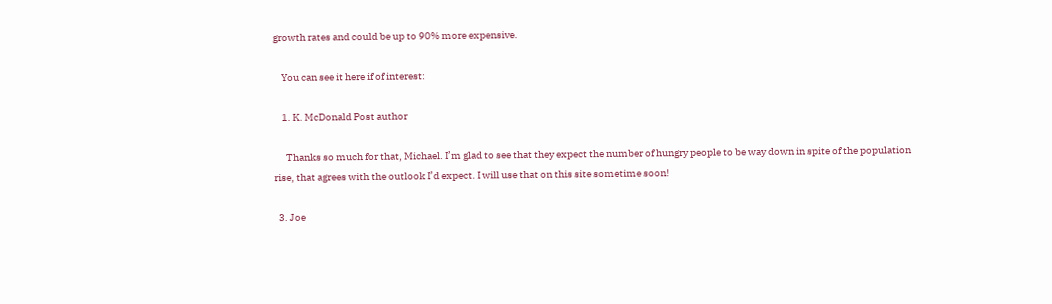growth rates and could be up to 90% more expensive.

    You can see it here if of interest:

    1. K. McDonald Post author

      Thanks so much for that, Michael. I’m glad to see that they expect the number of hungry people to be way down in spite of the population rise, that agrees with the outlook I’d expect. I will use that on this site sometime soon!

  3. Joe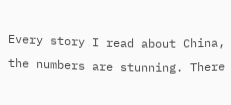Every story I read about China, the numbers are stunning. There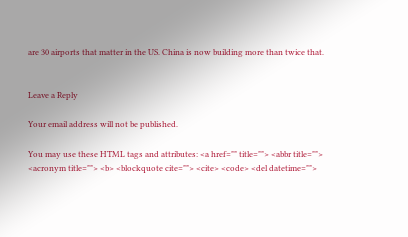are 30 airports that matter in the US. China is now building more than twice that.


Leave a Reply

Your email address will not be published.

You may use these HTML tags and attributes: <a href="" title=""> <abbr title=""> <acronym title=""> <b> <blockquote cite=""> <cite> <code> <del datetime="">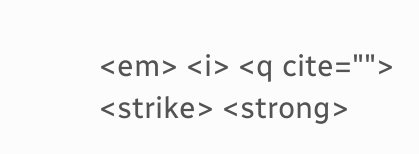<em> <i> <q cite=""> <strike> <strong>